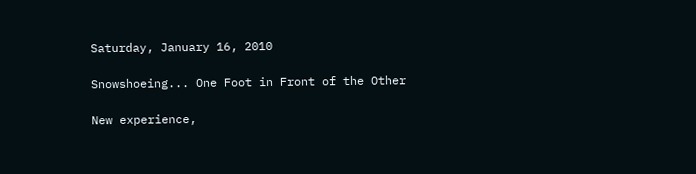Saturday, January 16, 2010

Snowshoeing... One Foot in Front of the Other

New experience,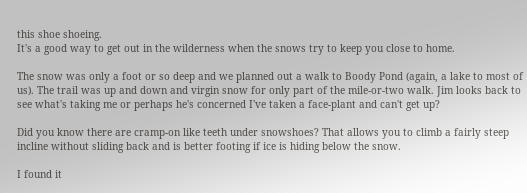this shoe shoeing.
It's a good way to get out in the wilderness when the snows try to keep you close to home.

The snow was only a foot or so deep and we planned out a walk to Boody Pond (again, a lake to most of us). The trail was up and down and virgin snow for only part of the mile-or-two walk. Jim looks back to see what's taking me or perhaps he's concerned I've taken a face-plant and can't get up?

Did you know there are cramp-on like teeth under snowshoes? That allows you to climb a fairly steep incline without sliding back and is better footing if ice is hiding below the snow.

I found it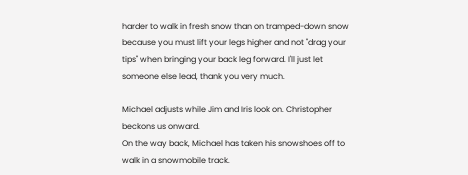harder to walk in fresh snow than on tramped-down snow because you must lift your legs higher and not "drag your tips" when bringing your back leg forward. I'll just let someone else lead, thank you very much.

Michael adjusts while Jim and Iris look on. Christopher beckons us onward.
On the way back, Michael has taken his snowshoes off to walk in a snowmobile track.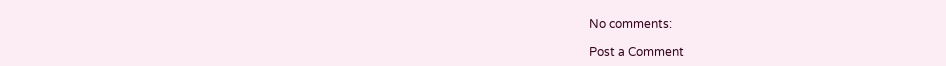No comments:

Post a Comment